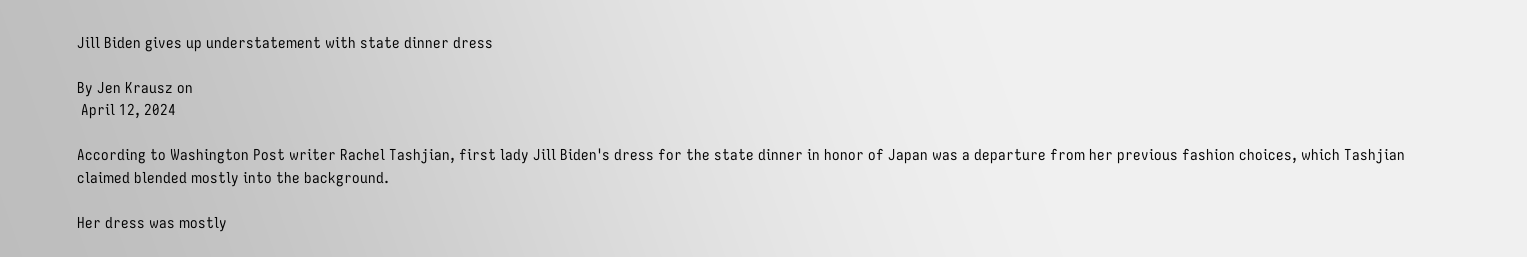Jill Biden gives up understatement with state dinner dress

By Jen Krausz on
 April 12, 2024

According to Washington Post writer Rachel Tashjian, first lady Jill Biden's dress for the state dinner in honor of Japan was a departure from her previous fashion choices, which Tashjian claimed blended mostly into the background.

Her dress was mostly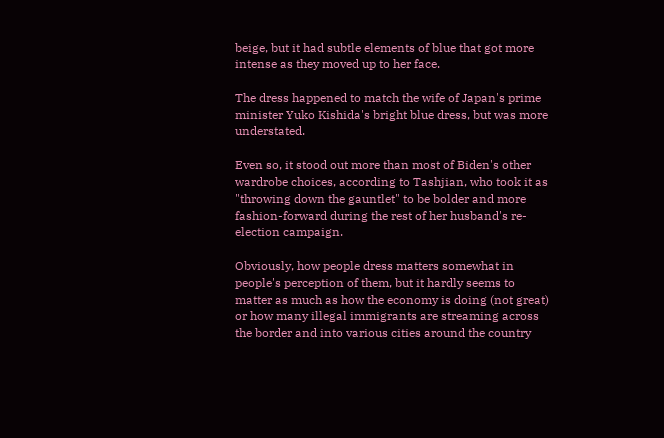beige, but it had subtle elements of blue that got more intense as they moved up to her face.

The dress happened to match the wife of Japan's prime minister Yuko Kishida's bright blue dress, but was more understated.

Even so, it stood out more than most of Biden's other wardrobe choices, according to Tashjian, who took it as "throwing down the gauntlet" to be bolder and more fashion-forward during the rest of her husband's re-election campaign.

Obviously, how people dress matters somewhat in people's perception of them, but it hardly seems to matter as much as how the economy is doing (not great) or how many illegal immigrants are streaming across the border and into various cities around the country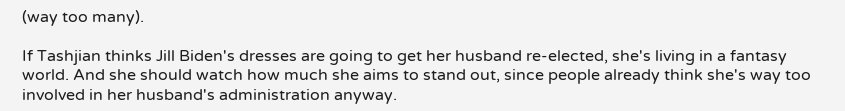(way too many).

If Tashjian thinks Jill Biden's dresses are going to get her husband re-elected, she's living in a fantasy world. And she should watch how much she aims to stand out, since people already think she's way too involved in her husband's administration anyway.